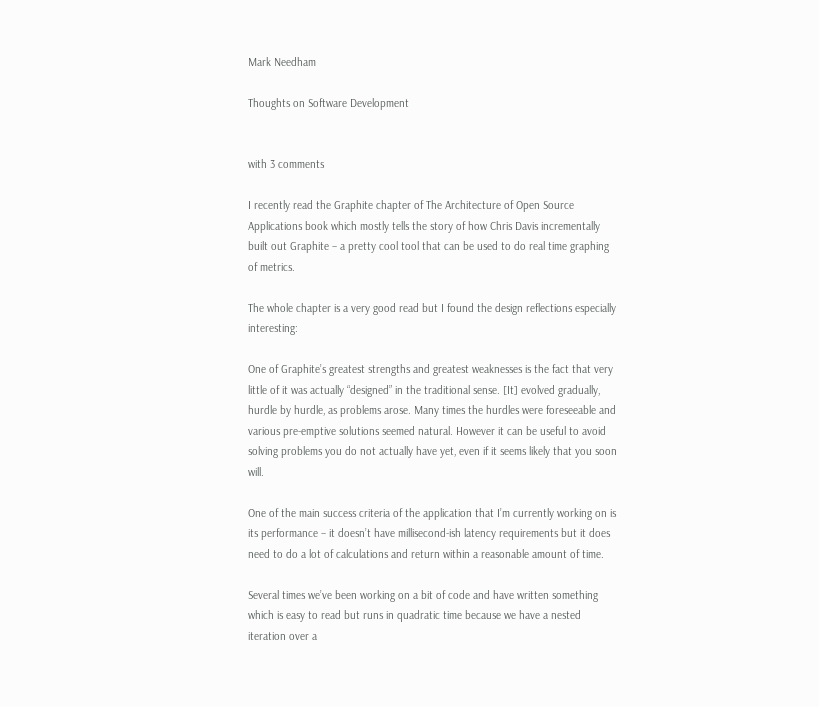Mark Needham

Thoughts on Software Development


with 3 comments

I recently read the Graphite chapter of The Architecture of Open Source Applications book which mostly tells the story of how Chris Davis incrementally built out Graphite – a pretty cool tool that can be used to do real time graphing of metrics.

The whole chapter is a very good read but I found the design reflections especially interesting:

One of Graphite’s greatest strengths and greatest weaknesses is the fact that very little of it was actually “designed” in the traditional sense. [It] evolved gradually, hurdle by hurdle, as problems arose. Many times the hurdles were foreseeable and various pre-emptive solutions seemed natural. However it can be useful to avoid solving problems you do not actually have yet, even if it seems likely that you soon will.

One of the main success criteria of the application that I’m currently working on is its performance – it doesn’t have millisecond-ish latency requirements but it does need to do a lot of calculations and return within a reasonable amount of time.

Several times we’ve been working on a bit of code and have written something which is easy to read but runs in quadratic time because we have a nested iteration over a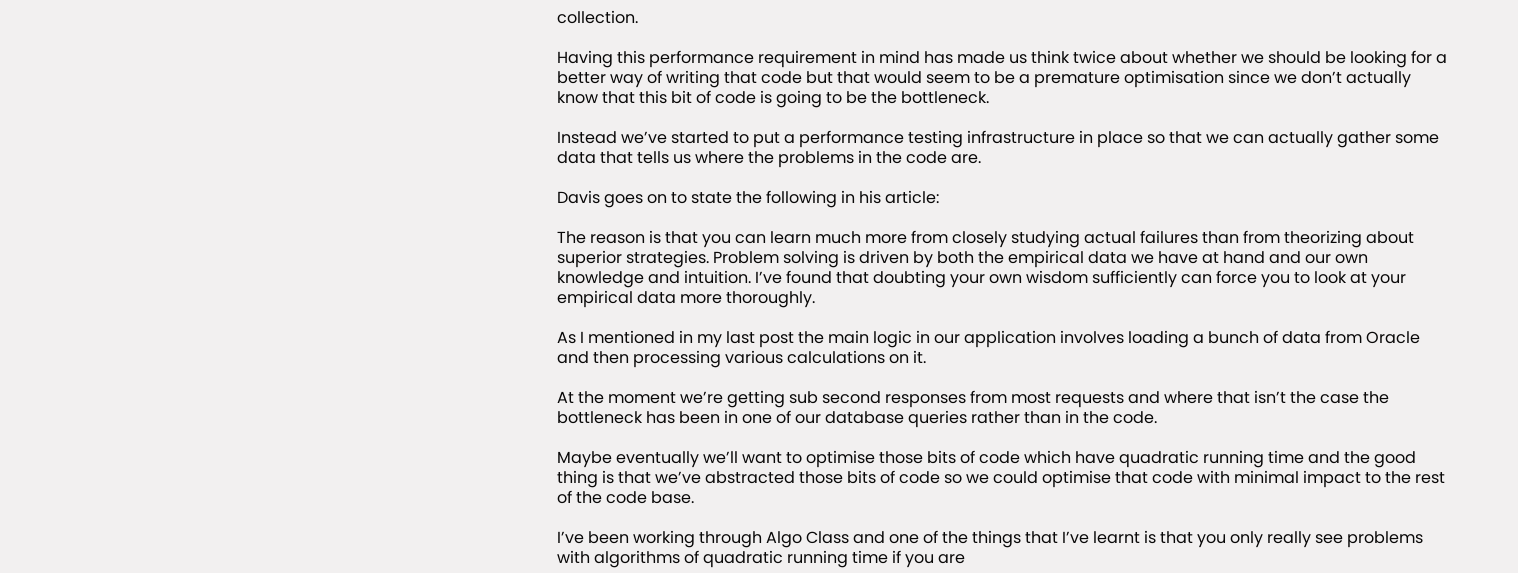collection.

Having this performance requirement in mind has made us think twice about whether we should be looking for a better way of writing that code but that would seem to be a premature optimisation since we don’t actually know that this bit of code is going to be the bottleneck.

Instead we’ve started to put a performance testing infrastructure in place so that we can actually gather some data that tells us where the problems in the code are.

Davis goes on to state the following in his article:

The reason is that you can learn much more from closely studying actual failures than from theorizing about superior strategies. Problem solving is driven by both the empirical data we have at hand and our own knowledge and intuition. I’ve found that doubting your own wisdom sufficiently can force you to look at your empirical data more thoroughly.

As I mentioned in my last post the main logic in our application involves loading a bunch of data from Oracle and then processing various calculations on it.

At the moment we’re getting sub second responses from most requests and where that isn’t the case the bottleneck has been in one of our database queries rather than in the code.

Maybe eventually we’ll want to optimise those bits of code which have quadratic running time and the good thing is that we’ve abstracted those bits of code so we could optimise that code with minimal impact to the rest of the code base.

I’ve been working through Algo Class and one of the things that I’ve learnt is that you only really see problems with algorithms of quadratic running time if you are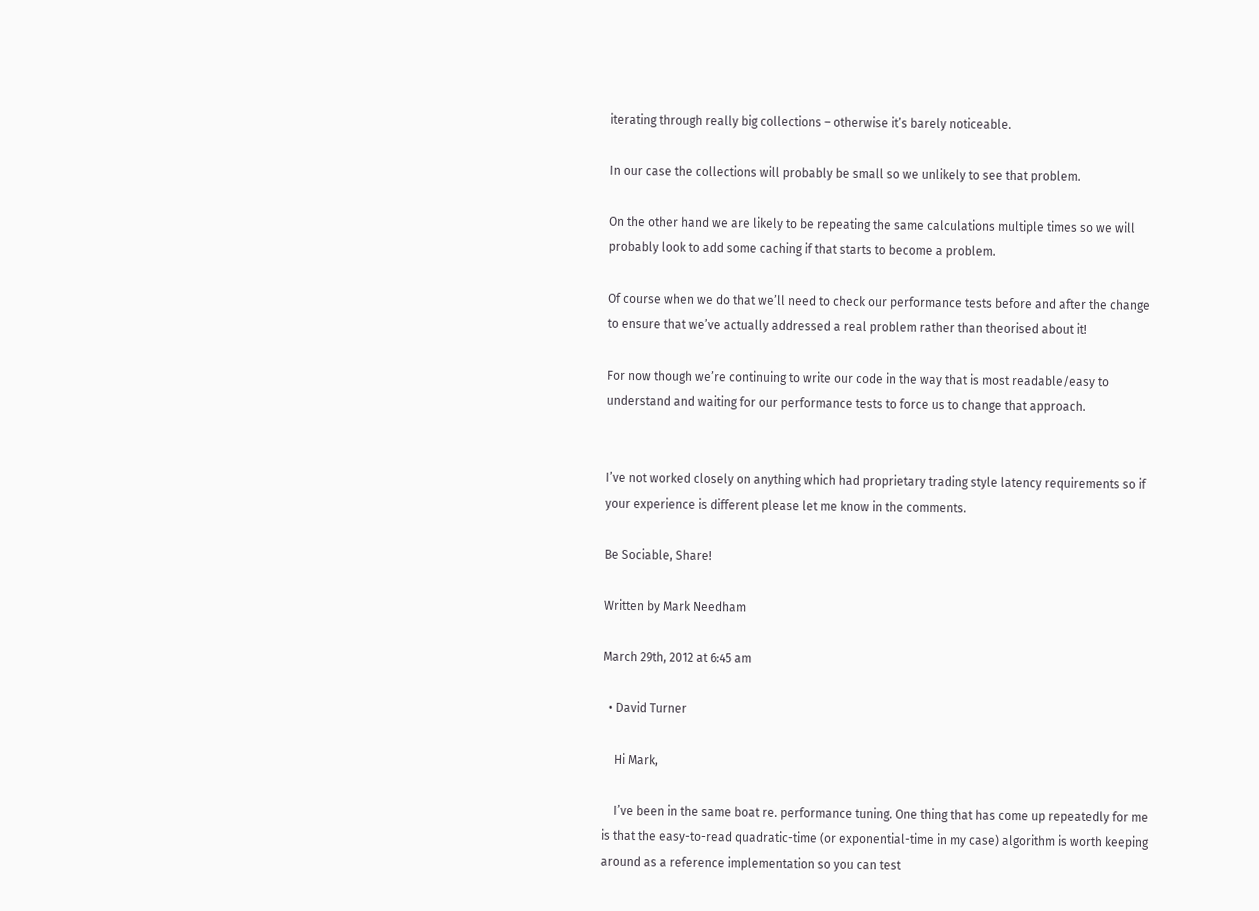iterating through really big collections – otherwise it’s barely noticeable.

In our case the collections will probably be small so we unlikely to see that problem.

On the other hand we are likely to be repeating the same calculations multiple times so we will probably look to add some caching if that starts to become a problem.

Of course when we do that we’ll need to check our performance tests before and after the change to ensure that we’ve actually addressed a real problem rather than theorised about it!

For now though we’re continuing to write our code in the way that is most readable/easy to understand and waiting for our performance tests to force us to change that approach.


I’ve not worked closely on anything which had proprietary trading style latency requirements so if your experience is different please let me know in the comments.

Be Sociable, Share!

Written by Mark Needham

March 29th, 2012 at 6:45 am

  • David Turner

    Hi Mark,

    I’ve been in the same boat re. performance tuning. One thing that has come up repeatedly for me is that the easy-to-read quadratic-time (or exponential-time in my case) algorithm is worth keeping around as a reference implementation so you can test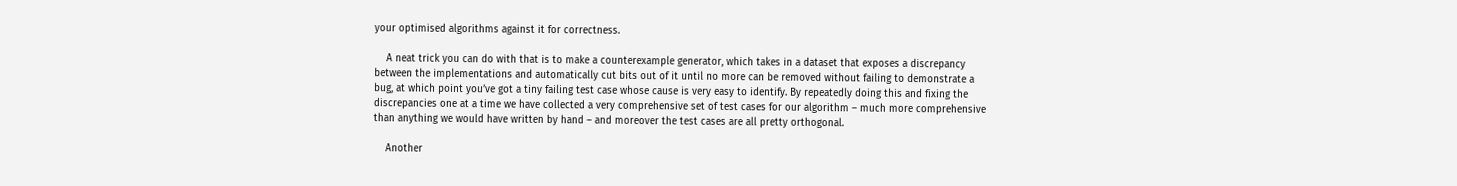your optimised algorithms against it for correctness.

    A neat trick you can do with that is to make a counterexample generator, which takes in a dataset that exposes a discrepancy between the implementations and automatically cut bits out of it until no more can be removed without failing to demonstrate a bug, at which point you’ve got a tiny failing test case whose cause is very easy to identify. By repeatedly doing this and fixing the discrepancies one at a time we have collected a very comprehensive set of test cases for our algorithm – much more comprehensive than anything we would have written by hand – and moreover the test cases are all pretty orthogonal.

    Another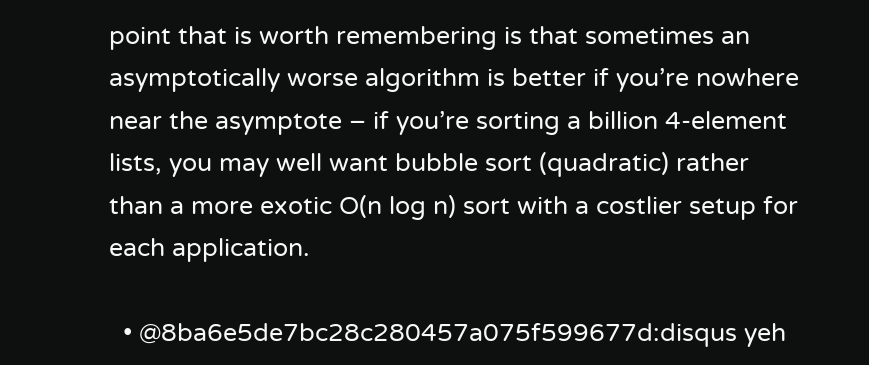point that is worth remembering is that sometimes an asymptotically worse algorithm is better if you’re nowhere near the asymptote – if you’re sorting a billion 4-element lists, you may well want bubble sort (quadratic) rather than a more exotic O(n log n) sort with a costlier setup for each application.

  • @8ba6e5de7bc28c280457a075f599677d:disqus yeh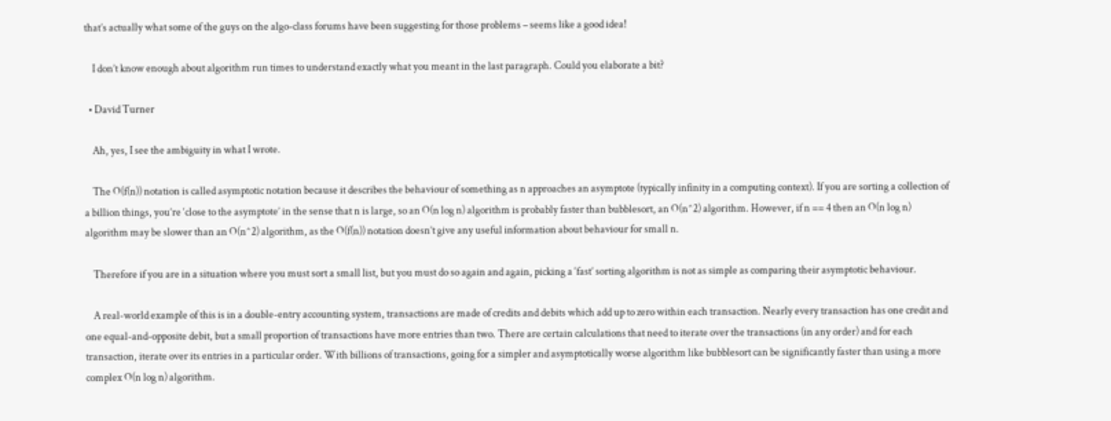that’s actually what some of the guys on the algo-class forums have been suggesting for those problems – seems like a good idea!

    I don’t know enough about algorithm run times to understand exactly what you meant in the last paragraph. Could you elaborate a bit?

  • David Turner

    Ah, yes, I see the ambiguity in what I wrote.

    The O(f(n)) notation is called asymptotic notation because it describes the behaviour of something as n approaches an asymptote (typically infinity in a computing context). If you are sorting a collection of a billion things, you’re ‘close to the asymptote’ in the sense that n is large, so an O(n log n) algorithm is probably faster than bubblesort, an O(n^2) algorithm. However, if n == 4 then an O(n log n) algorithm may be slower than an O(n^2) algorithm, as the O(f(n)) notation doesn’t give any useful information about behaviour for small n.

    Therefore if you are in a situation where you must sort a small list, but you must do so again and again, picking a ‘fast’ sorting algorithm is not as simple as comparing their asymptotic behaviour.

    A real-world example of this is in a double-entry accounting system, transactions are made of credits and debits which add up to zero within each transaction. Nearly every transaction has one credit and one equal-and-opposite debit, but a small proportion of transactions have more entries than two. There are certain calculations that need to iterate over the transactions (in any order) and for each transaction, iterate over its entries in a particular order. With billions of transactions, going for a simpler and asymptotically worse algorithm like bubblesort can be significantly faster than using a more complex O(n log n) algorithm.